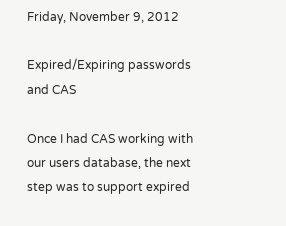Friday, November 9, 2012

Expired/Expiring passwords and CAS

Once I had CAS working with our users database, the next step was to support expired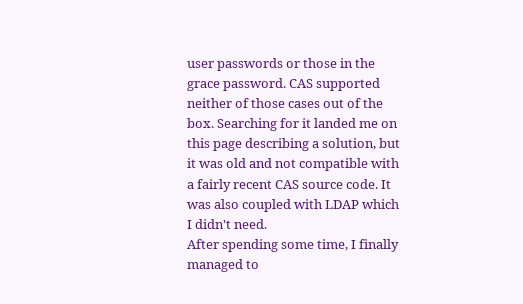user passwords or those in the grace password. CAS supported neither of those cases out of the box. Searching for it landed me on this page describing a solution, but it was old and not compatible with a fairly recent CAS source code. It was also coupled with LDAP which I didn't need.
After spending some time, I finally managed to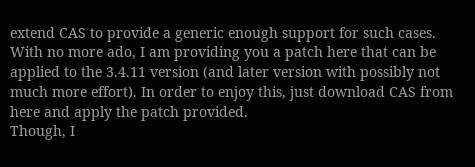extend CAS to provide a generic enough support for such cases. With no more ado, I am providing you a patch here that can be applied to the 3.4.11 version (and later version with possibly not much more effort). In order to enjoy this, just download CAS from here and apply the patch provided.
Though, I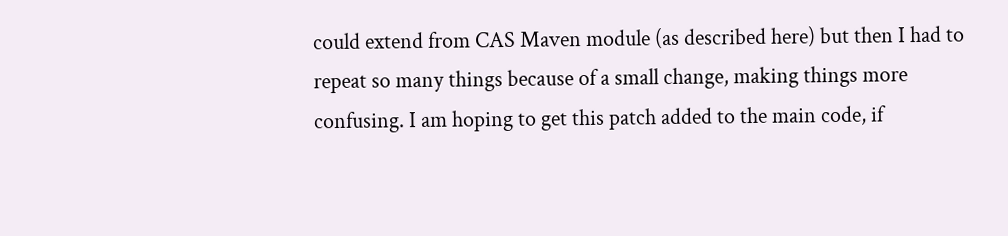could extend from CAS Maven module (as described here) but then I had to repeat so many things because of a small change, making things more confusing. I am hoping to get this patch added to the main code, if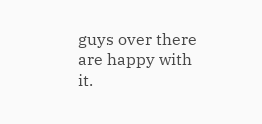guys over there are happy with it.